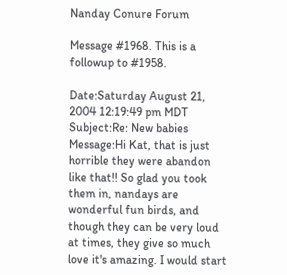Nanday Conure Forum

Message #1968. This is a followup to #1958.

Date:Saturday August 21, 2004 12:19:49 pm MDT
Subject:Re: New babies
Message:Hi Kat, that is just horrible they were abandon like that!! So glad you took them in, nandays are wonderful fun birds, and though they can be very loud at times, they give so much love it's amazing. I would start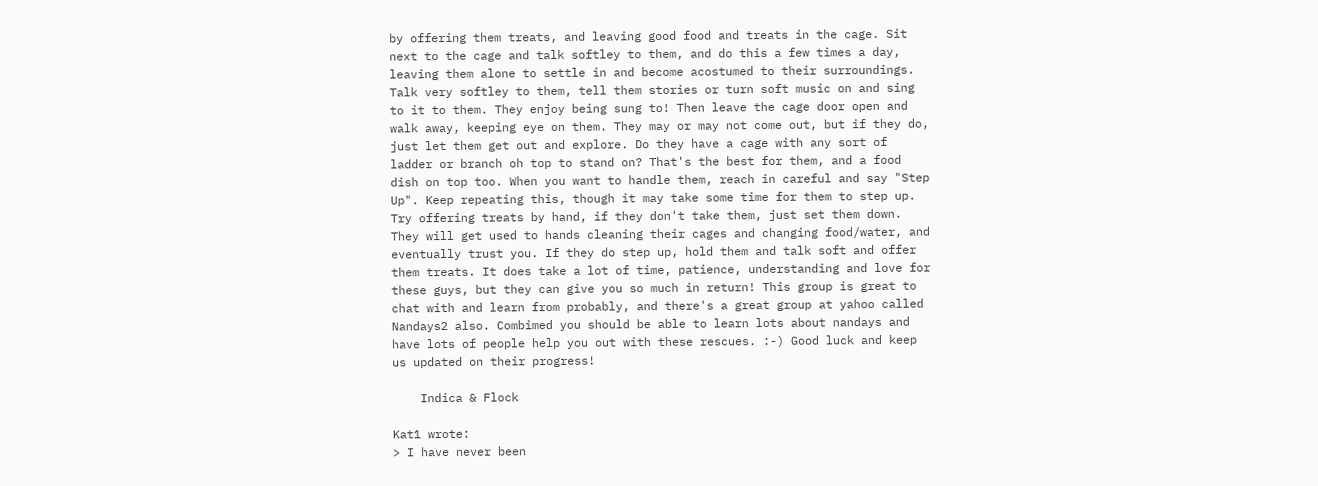by offering them treats, and leaving good food and treats in the cage. Sit next to the cage and talk softley to them, and do this a few times a day, leaving them alone to settle in and become acostumed to their surroundings. Talk very softley to them, tell them stories or turn soft music on and sing to it to them. They enjoy being sung to! Then leave the cage door open and walk away, keeping eye on them. They may or may not come out, but if they do, just let them get out and explore. Do they have a cage with any sort of ladder or branch oh top to stand on? That's the best for them, and a food dish on top too. When you want to handle them, reach in careful and say "Step Up". Keep repeating this, though it may take some time for them to step up. Try offering treats by hand, if they don't take them, just set them down. They will get used to hands cleaning their cages and changing food/water, and eventually trust you. If they do step up, hold them and talk soft and offer them treats. It does take a lot of time, patience, understanding and love for these guys, but they can give you so much in return! This group is great to chat with and learn from probably, and there's a great group at yahoo called Nandays2 also. Combimed you should be able to learn lots about nandays and have lots of people help you out with these rescues. :-) Good luck and keep us updated on their progress!

    Indica & Flock

Kat1 wrote:
> I have never been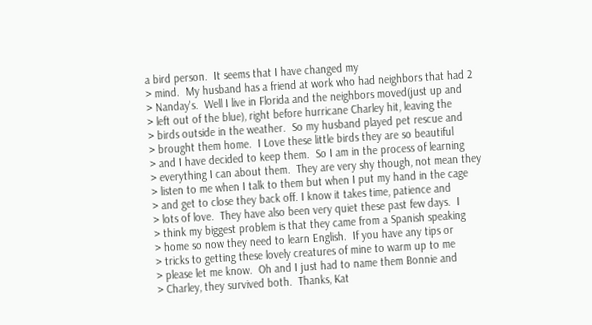a bird person.  It seems that I have changed my
> mind.  My husband has a friend at work who had neighbors that had 2
> Nanday's.  Well I live in Florida and the neighbors moved(just up and
> left out of the blue), right before hurricane Charley hit, leaving the
> birds outside in the weather.  So my husband played pet rescue and
> brought them home.  I Love these little birds they are so beautiful
> and I have decided to keep them.  So I am in the process of learning
> everything I can about them.  They are very shy though, not mean they
> listen to me when I talk to them but when I put my hand in the cage
> and get to close they back off. I know it takes time, patience and
> lots of love.  They have also been very quiet these past few days.  I
> think my biggest problem is that they came from a Spanish speaking
> home so now they need to learn English.  If you have any tips or
> tricks to getting these lovely creatures of mine to warm up to me
> please let me know.  Oh and I just had to name them Bonnie and
> Charley, they survived both.  Thanks, Kat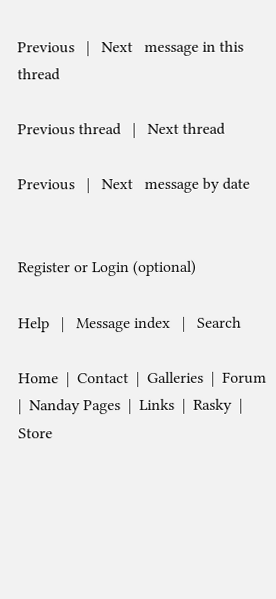Previous   |   Next   message in this thread

Previous thread   |   Next thread

Previous   |   Next   message by date


Register or Login (optional)

Help   |   Message index   |   Search

Home  |  Contact  |  Galleries  |  Forum  |  Nanday Pages  |  Links  |  Rasky  |  Store